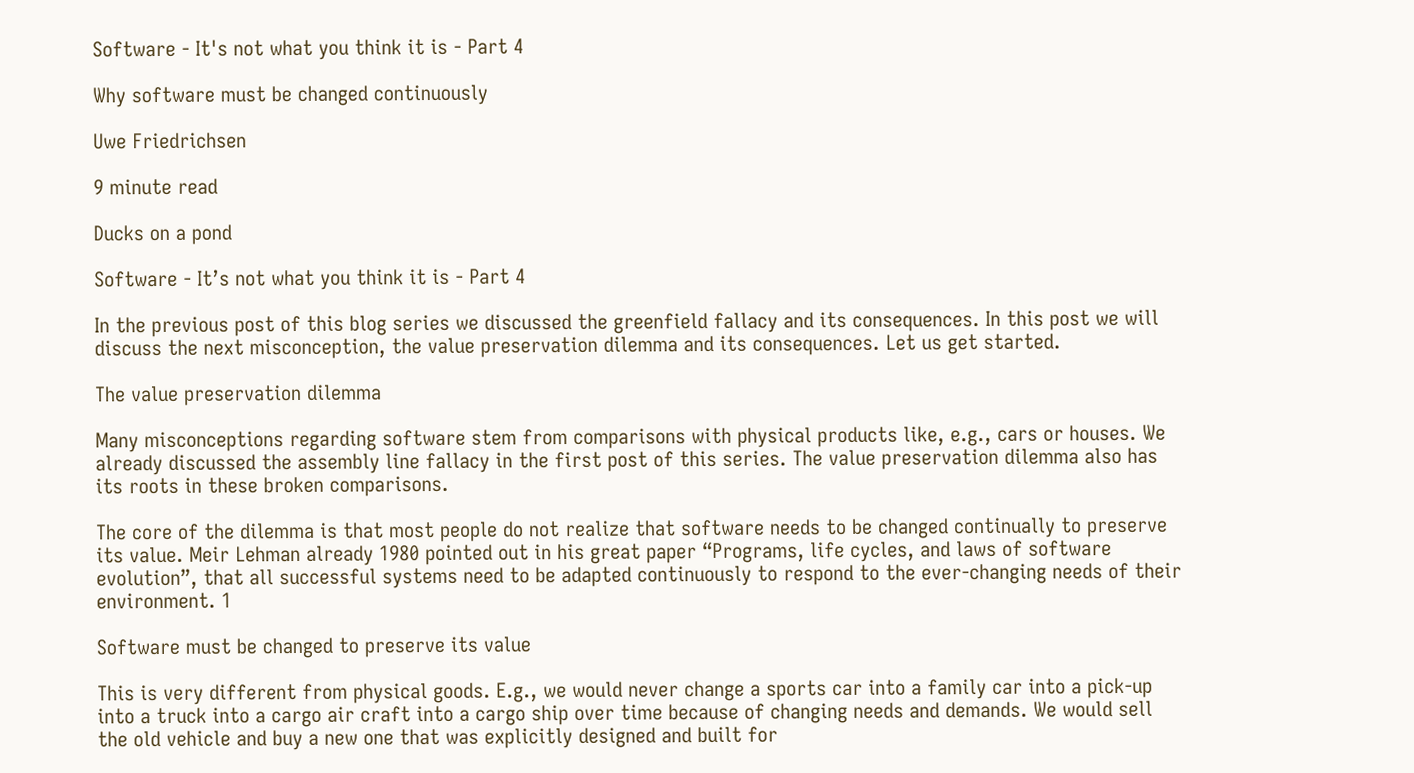Software - It's not what you think it is - Part 4

Why software must be changed continuously

Uwe Friedrichsen

9 minute read

Ducks on a pond

Software - It’s not what you think it is - Part 4

In the previous post of this blog series we discussed the greenfield fallacy and its consequences. In this post we will discuss the next misconception, the value preservation dilemma and its consequences. Let us get started.

The value preservation dilemma

Many misconceptions regarding software stem from comparisons with physical products like, e.g., cars or houses. We already discussed the assembly line fallacy in the first post of this series. The value preservation dilemma also has its roots in these broken comparisons.

The core of the dilemma is that most people do not realize that software needs to be changed continually to preserve its value. Meir Lehman already 1980 pointed out in his great paper “Programs, life cycles, and laws of software evolution”, that all successful systems need to be adapted continuously to respond to the ever-changing needs of their environment. 1

Software must be changed to preserve its value

This is very different from physical goods. E.g., we would never change a sports car into a family car into a pick-up into a truck into a cargo air craft into a cargo ship over time because of changing needs and demands. We would sell the old vehicle and buy a new one that was explicitly designed and built for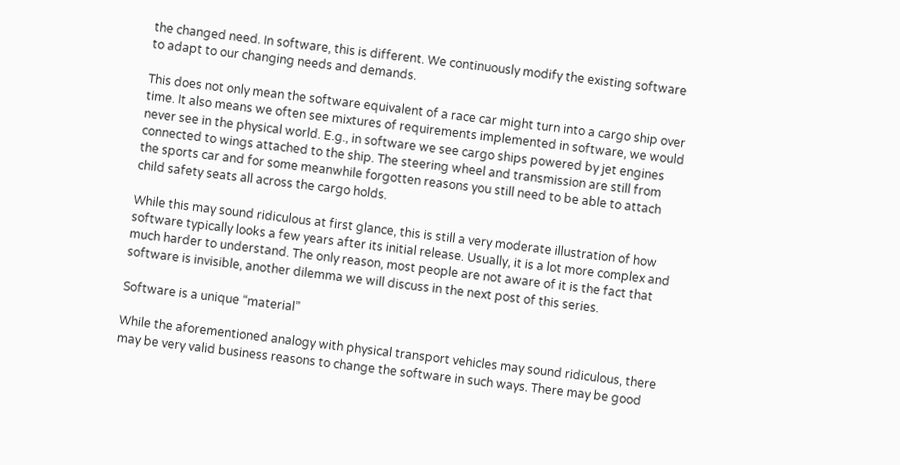the changed need. In software, this is different. We continuously modify the existing software to adapt to our changing needs and demands.

This does not only mean the software equivalent of a race car might turn into a cargo ship over time. It also means we often see mixtures of requirements implemented in software, we would never see in the physical world. E.g., in software we see cargo ships powered by jet engines connected to wings attached to the ship. The steering wheel and transmission are still from the sports car and for some meanwhile forgotten reasons you still need to be able to attach child safety seats all across the cargo holds.

While this may sound ridiculous at first glance, this is still a very moderate illustration of how software typically looks a few years after its initial release. Usually, it is a lot more complex and much harder to understand. The only reason, most people are not aware of it is the fact that software is invisible, another dilemma we will discuss in the next post of this series.

Software is a unique “material”

While the aforementioned analogy with physical transport vehicles may sound ridiculous, there may be very valid business reasons to change the software in such ways. There may be good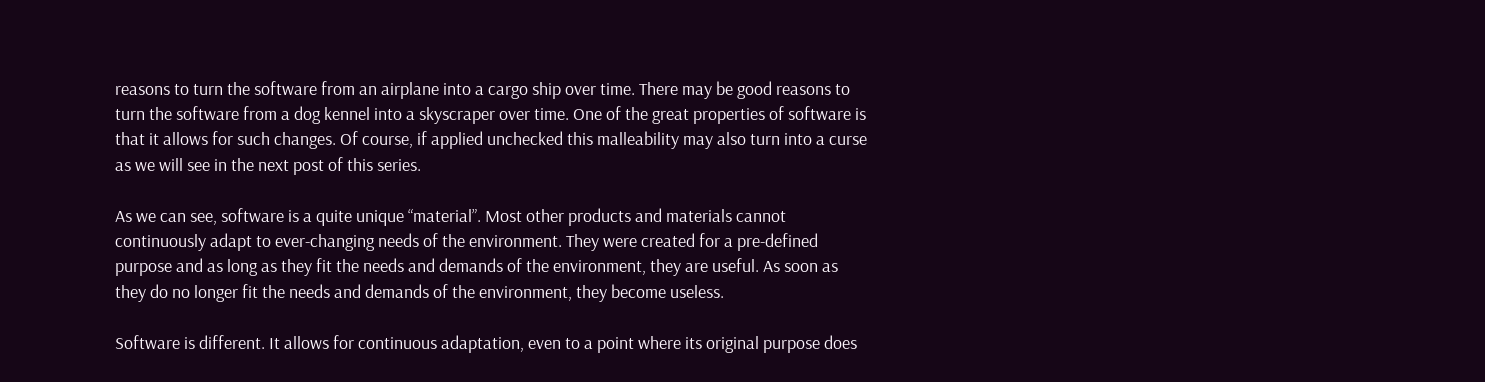reasons to turn the software from an airplane into a cargo ship over time. There may be good reasons to turn the software from a dog kennel into a skyscraper over time. One of the great properties of software is that it allows for such changes. Of course, if applied unchecked this malleability may also turn into a curse as we will see in the next post of this series.

As we can see, software is a quite unique “material”. Most other products and materials cannot continuously adapt to ever-changing needs of the environment. They were created for a pre-defined purpose and as long as they fit the needs and demands of the environment, they are useful. As soon as they do no longer fit the needs and demands of the environment, they become useless.

Software is different. It allows for continuous adaptation, even to a point where its original purpose does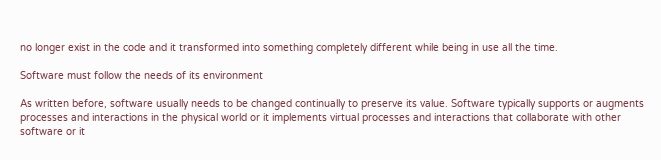no longer exist in the code and it transformed into something completely different while being in use all the time.

Software must follow the needs of its environment

As written before, software usually needs to be changed continually to preserve its value. Software typically supports or augments processes and interactions in the physical world or it implements virtual processes and interactions that collaborate with other software or it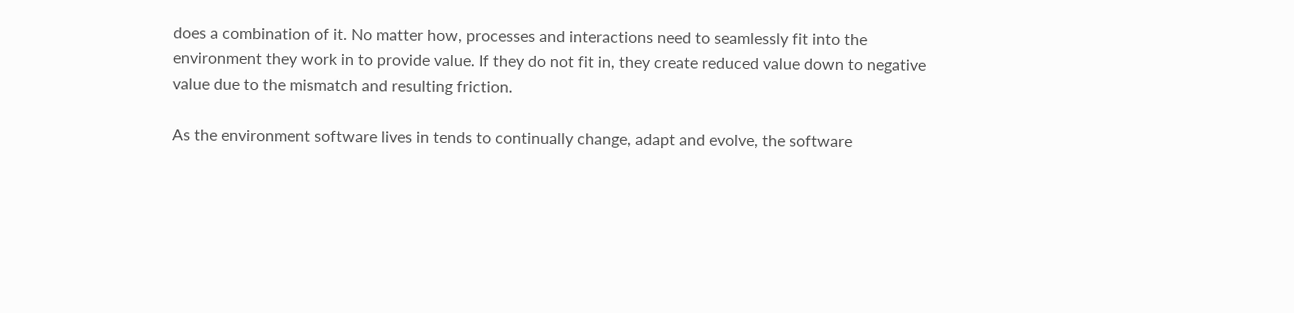does a combination of it. No matter how, processes and interactions need to seamlessly fit into the environment they work in to provide value. If they do not fit in, they create reduced value down to negative value due to the mismatch and resulting friction.

As the environment software lives in tends to continually change, adapt and evolve, the software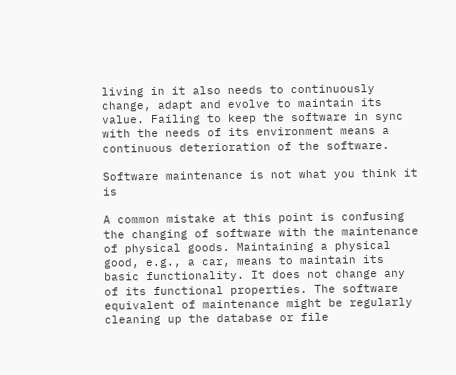living in it also needs to continuously change, adapt and evolve to maintain its value. Failing to keep the software in sync with the needs of its environment means a continuous deterioration of the software.

Software maintenance is not what you think it is

A common mistake at this point is confusing the changing of software with the maintenance of physical goods. Maintaining a physical good, e.g., a car, means to maintain its basic functionality. It does not change any of its functional properties. The software equivalent of maintenance might be regularly cleaning up the database or file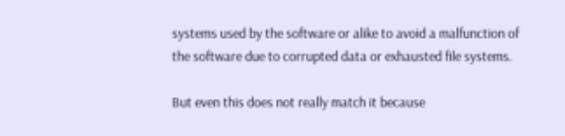systems used by the software or alike to avoid a malfunction of the software due to corrupted data or exhausted file systems.

But even this does not really match it because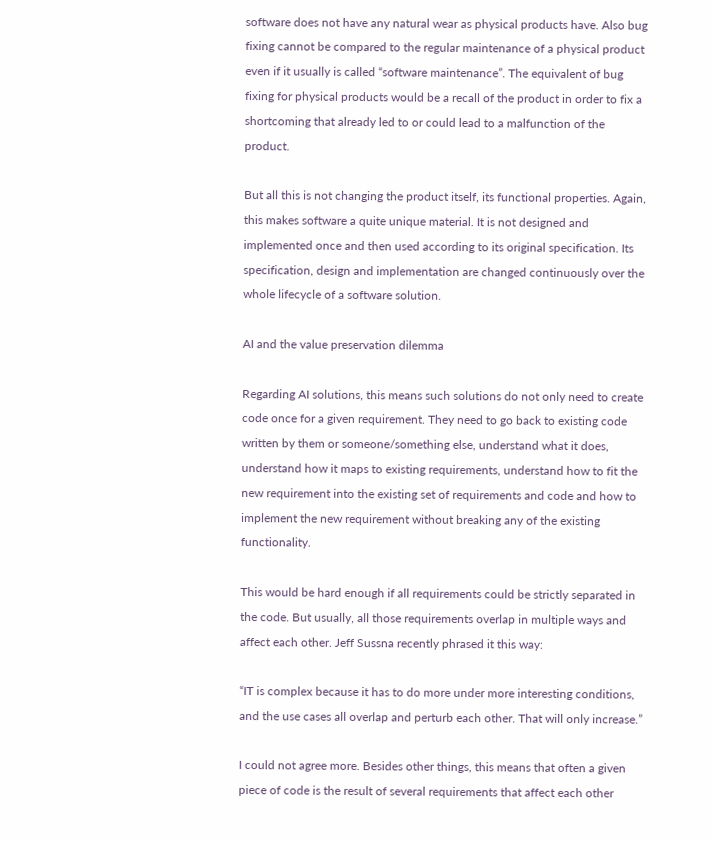software does not have any natural wear as physical products have. Also bug fixing cannot be compared to the regular maintenance of a physical product even if it usually is called “software maintenance”. The equivalent of bug fixing for physical products would be a recall of the product in order to fix a shortcoming that already led to or could lead to a malfunction of the product.

But all this is not changing the product itself, its functional properties. Again, this makes software a quite unique material. It is not designed and implemented once and then used according to its original specification. Its specification, design and implementation are changed continuously over the whole lifecycle of a software solution.

AI and the value preservation dilemma

Regarding AI solutions, this means such solutions do not only need to create code once for a given requirement. They need to go back to existing code written by them or someone/something else, understand what it does, understand how it maps to existing requirements, understand how to fit the new requirement into the existing set of requirements and code and how to implement the new requirement without breaking any of the existing functionality.

This would be hard enough if all requirements could be strictly separated in the code. But usually, all those requirements overlap in multiple ways and affect each other. Jeff Sussna recently phrased it this way:

“IT is complex because it has to do more under more interesting conditions, and the use cases all overlap and perturb each other. That will only increase.”

I could not agree more. Besides other things, this means that often a given piece of code is the result of several requirements that affect each other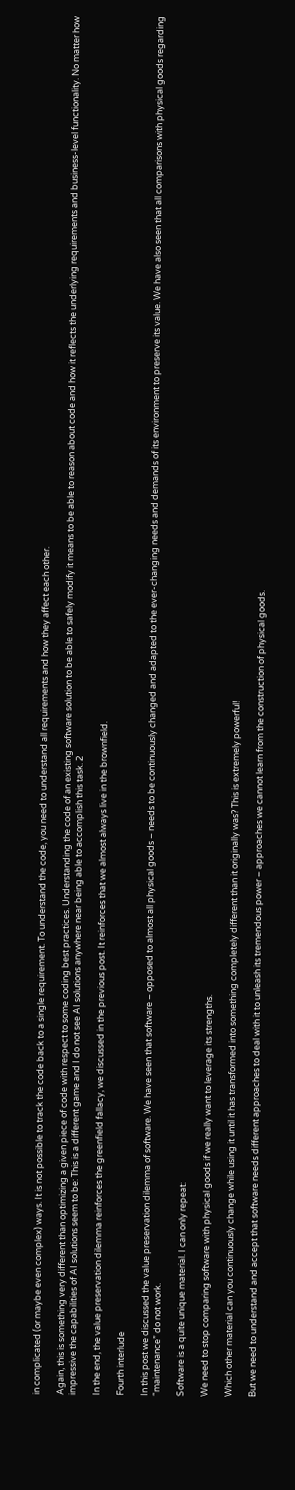in complicated (or maybe even complex) ways. It is not possible to track the code back to a single requirement. To understand the code, you need to understand all requirements and how they affect each other.

Again, this is something very different than optimizing a given piece of code with respect to some coding best practices. Understanding the code of an existing software solution to be able to safely modify it means to be able to reason about code and how it reflects the underlying requirements and business-level functionality. No matter how impressive the capabilities of AI solutions seem to be: This is a different game and I do not see AI solutions anywhere near being able to accomplish this task. 2

In the end, the value preservation dilemma reinforces the greenfield fallacy, we discussed in the previous post. It reinforces that we almost always live in the brownfield.

Fourth interlude

In this post we discussed the value preservation dilemma of software. We have seen that software – opposed to almost all physical goods – needs to be continuously changed and adapted to the ever-changing needs and demands of its environment to preserve its value. We have also seen that all comparisons with physical goods regarding “maintenance” do not work.

Software is a quite unique material. I can only repeat:

We need to stop comparing software with physical goods if we really want to leverage its strengths.

Which other material can you continuously change while using it until it has transformed into something completely different than it originally was? This is extremely powerful!

But we need to understand and accept that software needs different approaches to deal with it to unleash its tremendous power – approaches we cannot learn from the construction of physical goods.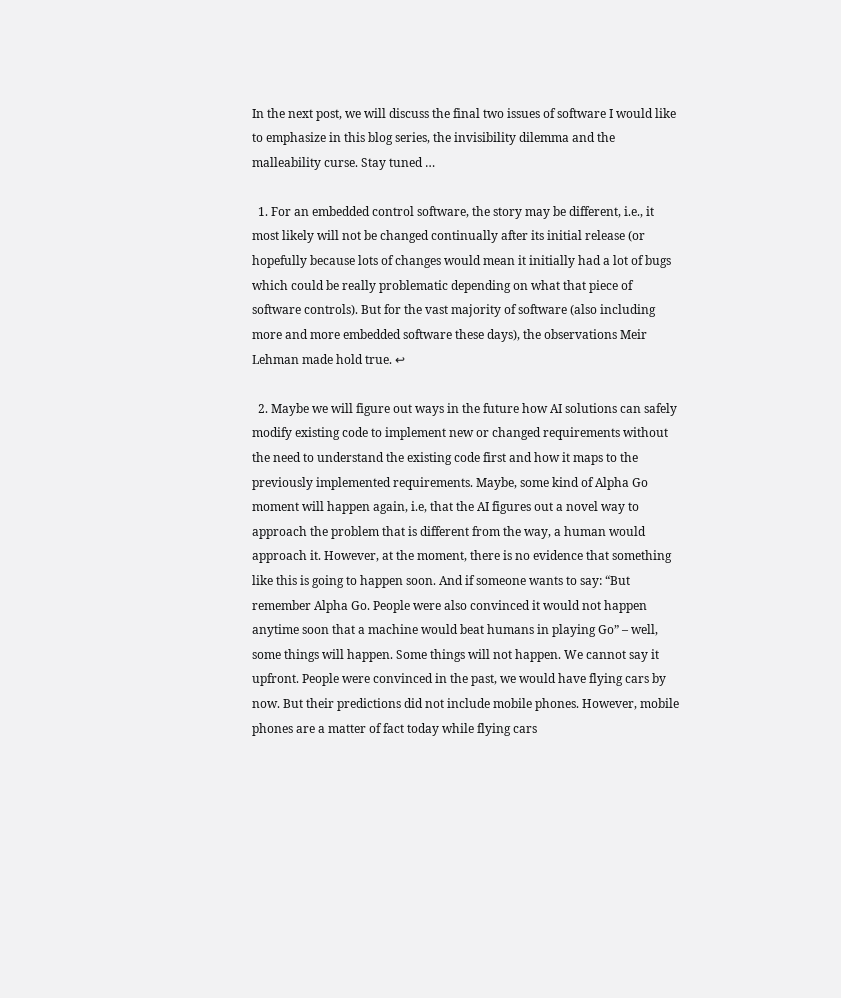In the next post, we will discuss the final two issues of software I would like to emphasize in this blog series, the invisibility dilemma and the malleability curse. Stay tuned …

  1. For an embedded control software, the story may be different, i.e., it most likely will not be changed continually after its initial release (or hopefully because lots of changes would mean it initially had a lot of bugs which could be really problematic depending on what that piece of software controls). But for the vast majority of software (also including more and more embedded software these days), the observations Meir Lehman made hold true. ↩

  2. Maybe we will figure out ways in the future how AI solutions can safely modify existing code to implement new or changed requirements without the need to understand the existing code first and how it maps to the previously implemented requirements. Maybe, some kind of Alpha Go moment will happen again, i.e, that the AI figures out a novel way to approach the problem that is different from the way, a human would approach it. However, at the moment, there is no evidence that something like this is going to happen soon. And if someone wants to say: “But remember Alpha Go. People were also convinced it would not happen anytime soon that a machine would beat humans in playing Go” – well, some things will happen. Some things will not happen. We cannot say it upfront. People were convinced in the past, we would have flying cars by now. But their predictions did not include mobile phones. However, mobile phones are a matter of fact today while flying cars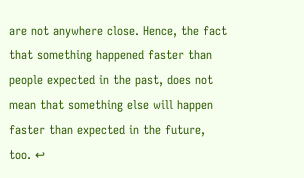are not anywhere close. Hence, the fact that something happened faster than people expected in the past, does not mean that something else will happen faster than expected in the future, too. ↩